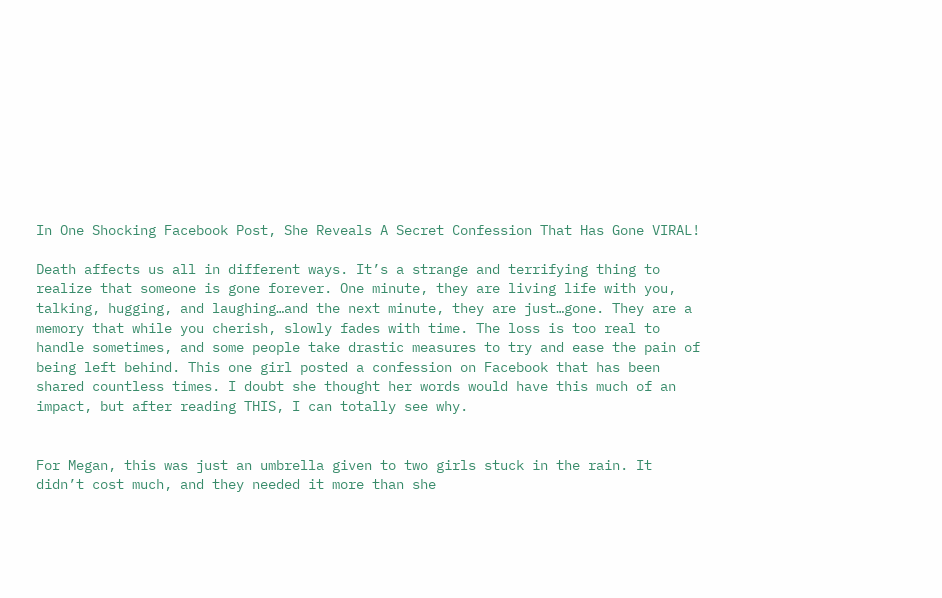In One Shocking Facebook Post, She Reveals A Secret Confession That Has Gone VIRAL!

Death affects us all in different ways. It’s a strange and terrifying thing to realize that someone is gone forever. One minute, they are living life with you, talking, hugging, and laughing…and the next minute, they are just…gone. They are a memory that while you cherish, slowly fades with time. The loss is too real to handle sometimes, and some people take drastic measures to try and ease the pain of being left behind. This one girl posted a confession on Facebook that has been shared countless times. I doubt she thought her words would have this much of an impact, but after reading THIS, I can totally see why.


For Megan, this was just an umbrella given to two girls stuck in the rain. It didn’t cost much, and they needed it more than she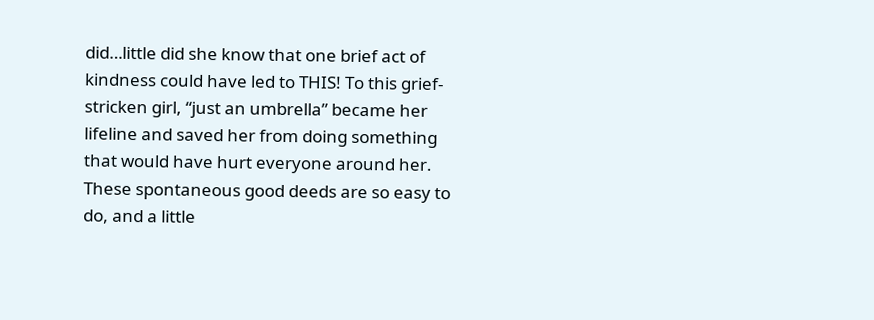did…little did she know that one brief act of kindness could have led to THIS! To this grief-stricken girl, “just an umbrella” became her lifeline and saved her from doing something that would have hurt everyone around her. These spontaneous good deeds are so easy to do, and a little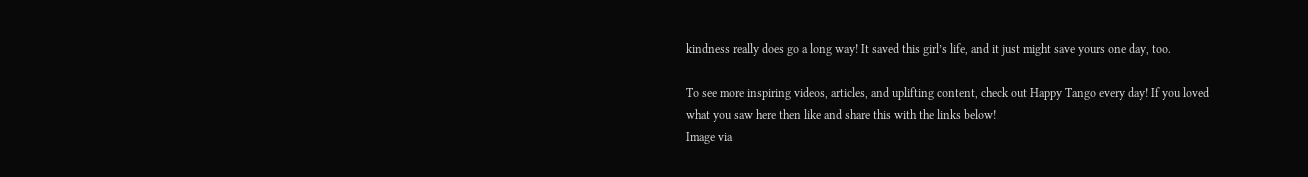kindness really does go a long way! It saved this girl’s life, and it just might save yours one day, too.

To see more inspiring videos, articles, and uplifting content, check out Happy Tango every day! If you loved what you saw here then like and share this with the links below!
Image via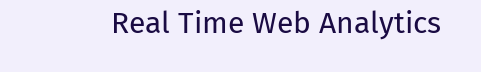Real Time Web Analytics